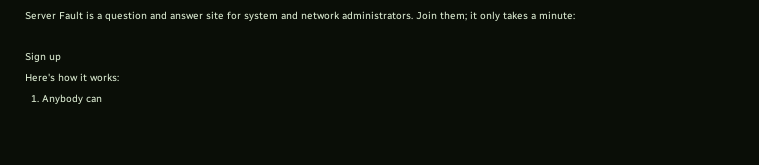Server Fault is a question and answer site for system and network administrators. Join them; it only takes a minute:

Sign up
Here's how it works:
  1. Anybody can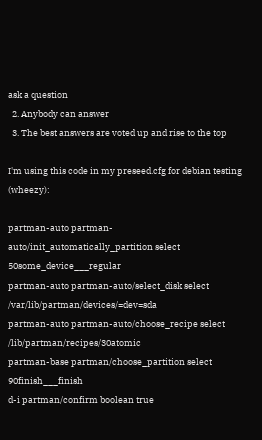ask a question
  2. Anybody can answer
  3. The best answers are voted up and rise to the top

I'm using this code in my preseed.cfg for debian testing (wheezy):

partman-auto partman-auto/init_automatically_partition select 50some_device___regular
partman-auto partman-auto/select_disk select /var/lib/partman/devices/=dev=sda
partman-auto partman-auto/choose_recipe select /lib/partman/recipes/30atomic
partman-base partman/choose_partition select 90finish___finish
d-i partman/confirm boolean true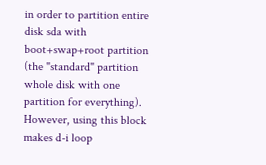in order to partition entire disk sda with boot+swap+root partition (the "standard" partition whole disk with one partition for everything). However, using this block makes d-i loop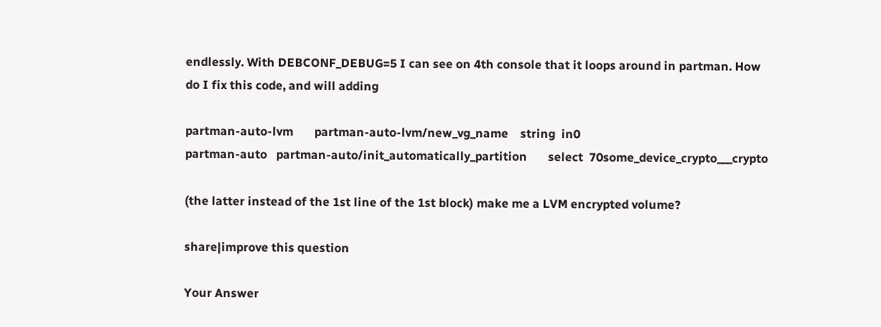endlessly. With DEBCONF_DEBUG=5 I can see on 4th console that it loops around in partman. How do I fix this code, and will adding

partman-auto-lvm       partman-auto-lvm/new_vg_name    string  in0
partman-auto   partman-auto/init_automatically_partition       select  70some_device_crypto___crypto

(the latter instead of the 1st line of the 1st block) make me a LVM encrypted volume?

share|improve this question

Your Answer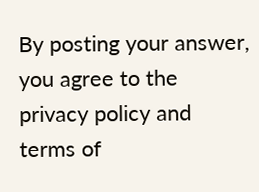By posting your answer, you agree to the privacy policy and terms of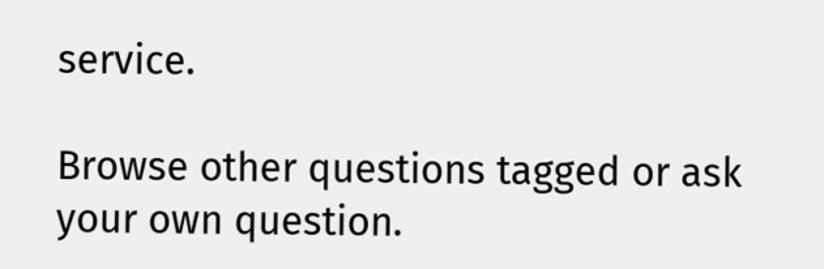service.

Browse other questions tagged or ask your own question.